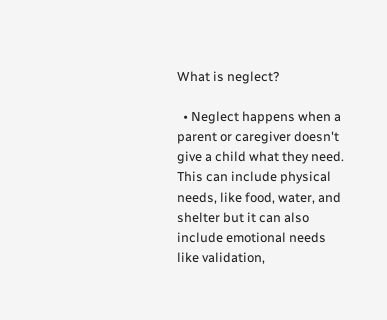What is neglect?

  • Neglect happens when a parent or caregiver doesn't give a child what they need. This can include physical needs, like food, water, and shelter but it can also include emotional needs like validation,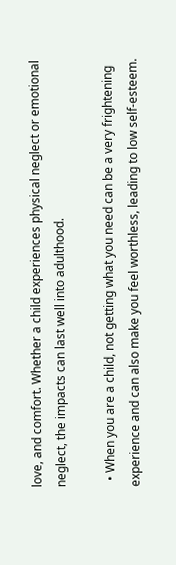love, and comfort. Whether a child experiences physical neglect or emotional neglect, the impacts can last well into adulthood.

  • When you are a child, not getting what you need can be a very frightening experience and can also make you feel worthless, leading to low self-esteem.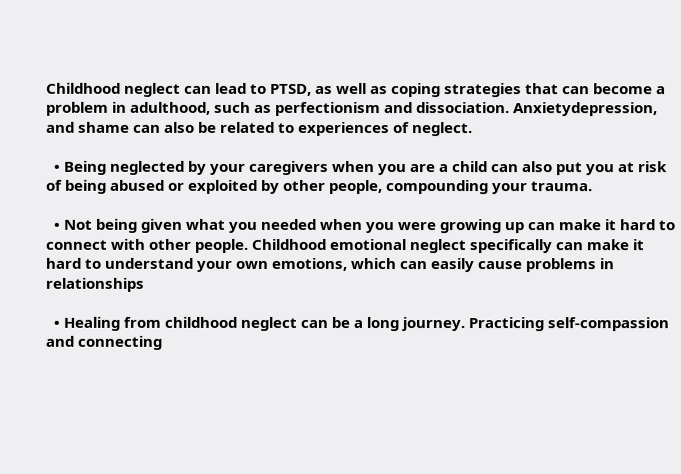Childhood neglect can lead to PTSD, as well as coping strategies that can become a problem in adulthood, such as perfectionism and dissociation. Anxietydepression, and shame can also be related to experiences of neglect.

  • Being neglected by your caregivers when you are a child can also put you at risk of being abused or exploited by other people, compounding your trauma.

  • Not being given what you needed when you were growing up can make it hard to connect with other people. Childhood emotional neglect specifically can make it hard to understand your own emotions, which can easily cause problems in relationships

  • Healing from childhood neglect can be a long journey. Practicing self-compassion and connecting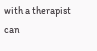with a therapist can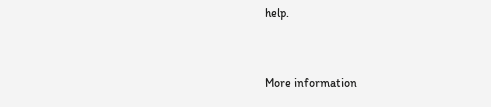help.


More information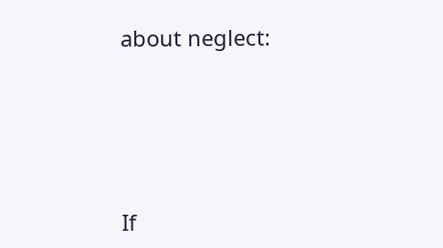about neglect:





If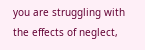you are struggling with the effects of neglect,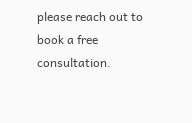please reach out to book a free consultation.